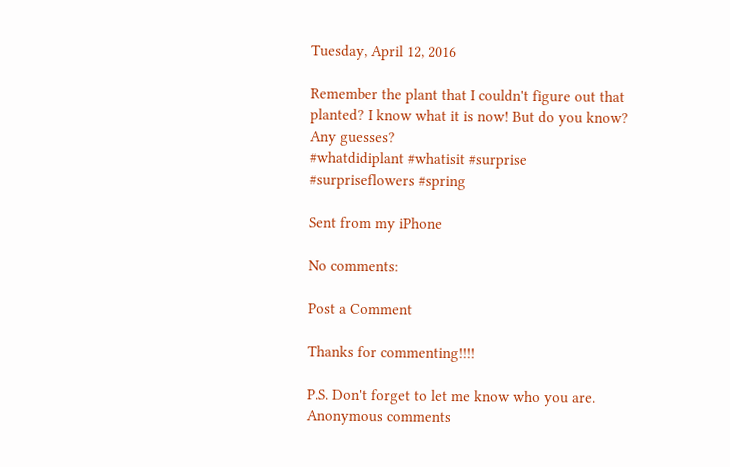Tuesday, April 12, 2016

Remember the plant that I couldn't figure out that planted? I know what it is now! But do you know? Any guesses?
#whatdidiplant #whatisit #surprise #surpriseflowers #spring

Sent from my iPhone

No comments:

Post a Comment

Thanks for commenting!!!!

P.S. Don't forget to let me know who you are. Anonymous comments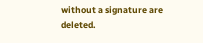without a signature are deleted.